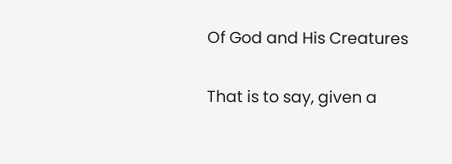Of God and His Creatures

That is to say, given a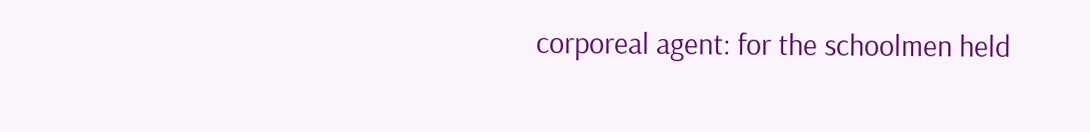corporeal agent: for the schoolmen held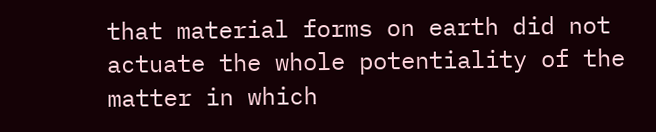that material forms on earth did not actuate the whole potentiality of the matter in which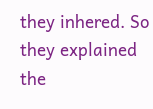they inhered. So they explained the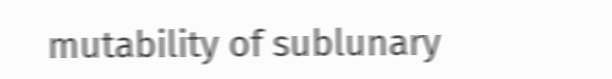mutability of sublunary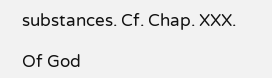substances. Cf. Chap. XXX.

Of God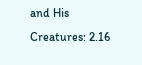and His Creatures: 2.16